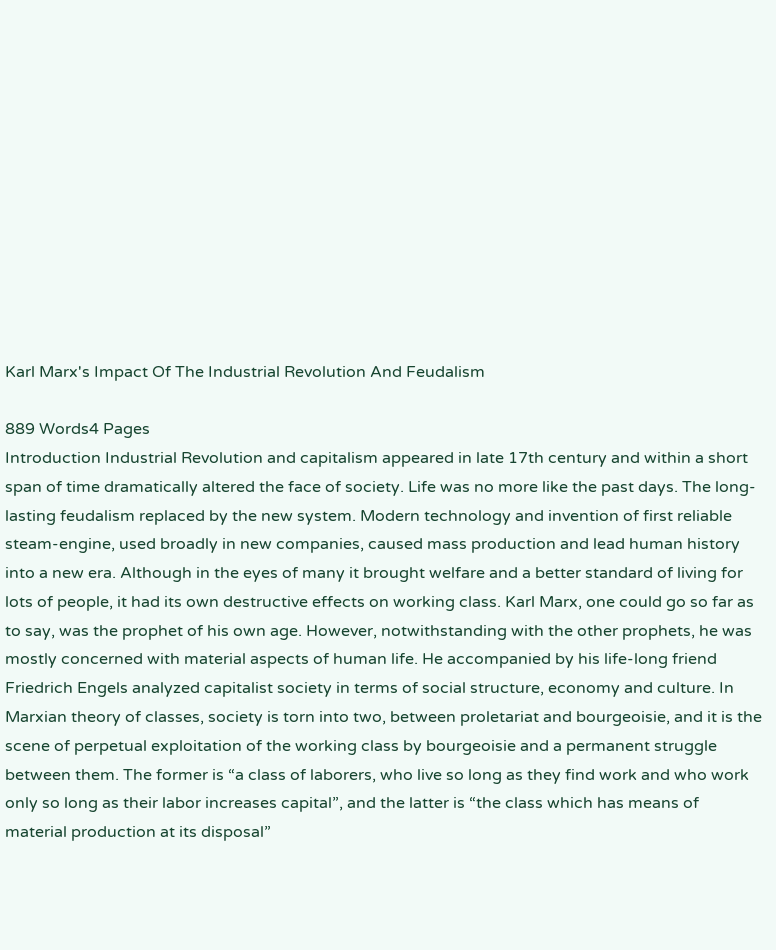Karl Marx's Impact Of The Industrial Revolution And Feudalism

889 Words4 Pages
Introduction Industrial Revolution and capitalism appeared in late 17th century and within a short span of time dramatically altered the face of society. Life was no more like the past days. The long-lasting feudalism replaced by the new system. Modern technology and invention of first reliable steam-engine, used broadly in new companies, caused mass production and lead human history into a new era. Although in the eyes of many it brought welfare and a better standard of living for lots of people, it had its own destructive effects on working class. Karl Marx, one could go so far as to say, was the prophet of his own age. However, notwithstanding with the other prophets, he was mostly concerned with material aspects of human life. He accompanied by his life-long friend Friedrich Engels analyzed capitalist society in terms of social structure, economy and culture. In Marxian theory of classes, society is torn into two, between proletariat and bourgeoisie, and it is the scene of perpetual exploitation of the working class by bourgeoisie and a permanent struggle between them. The former is “a class of laborers, who live so long as they find work and who work only so long as their labor increases capital”, and the latter is “the class which has means of material production at its disposal”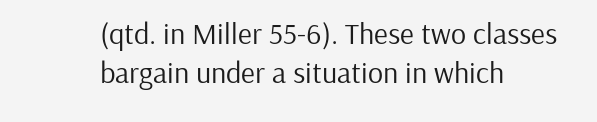(qtd. in Miller 55-6). These two classes bargain under a situation in which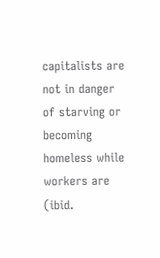capitalists are not in danger of starving or becoming homeless while workers are (ibid.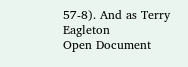57-8). And as Terry Eagleton
Open Document